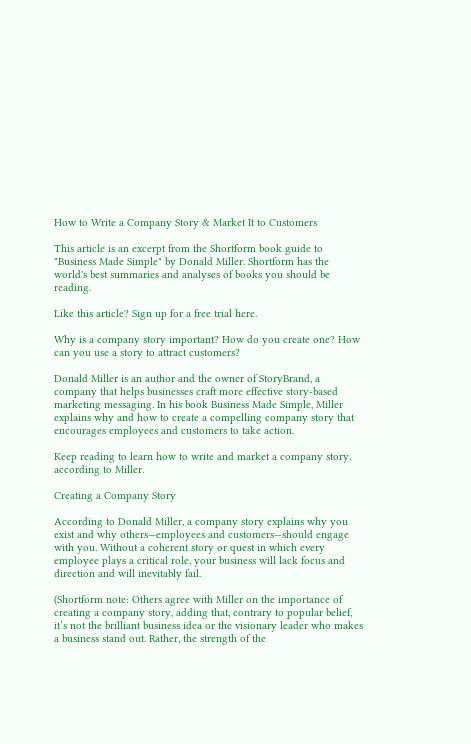How to Write a Company Story & Market It to Customers

This article is an excerpt from the Shortform book guide to "Business Made Simple" by Donald Miller. Shortform has the world's best summaries and analyses of books you should be reading.

Like this article? Sign up for a free trial here.

Why is a company story important? How do you create one? How can you use a story to attract customers?

Donald Miller is an author and the owner of StoryBrand, a company that helps businesses craft more effective story-based marketing messaging. In his book Business Made Simple, Miller explains why and how to create a compelling company story that encourages employees and customers to take action.

Keep reading to learn how to write and market a company story, according to Miller.

Creating a Company Story

According to Donald Miller, a company story explains why you exist and why others—employees and customers—should engage with you. Without a coherent story or quest in which every employee plays a critical role, your business will lack focus and direction and will inevitably fail.

(Shortform note: Others agree with Miller on the importance of creating a company story, adding that, contrary to popular belief, it’s not the brilliant business idea or the visionary leader who makes a business stand out. Rather, the strength of the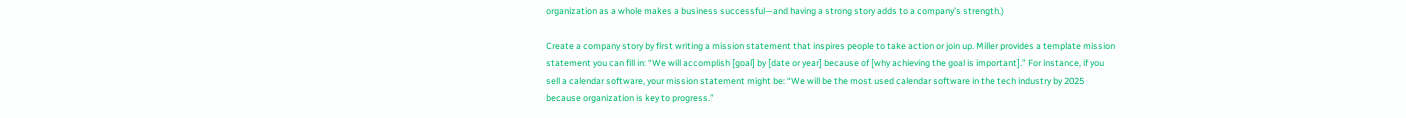organization as a whole makes a business successful—and having a strong story adds to a company’s strength.)

Create a company story by first writing a mission statement that inspires people to take action or join up. Miller provides a template mission statement you can fill in: “We will accomplish [goal] by [date or year] because of [why achieving the goal is important].” For instance, if you sell a calendar software, your mission statement might be: “We will be the most used calendar software in the tech industry by 2025 because organization is key to progress.”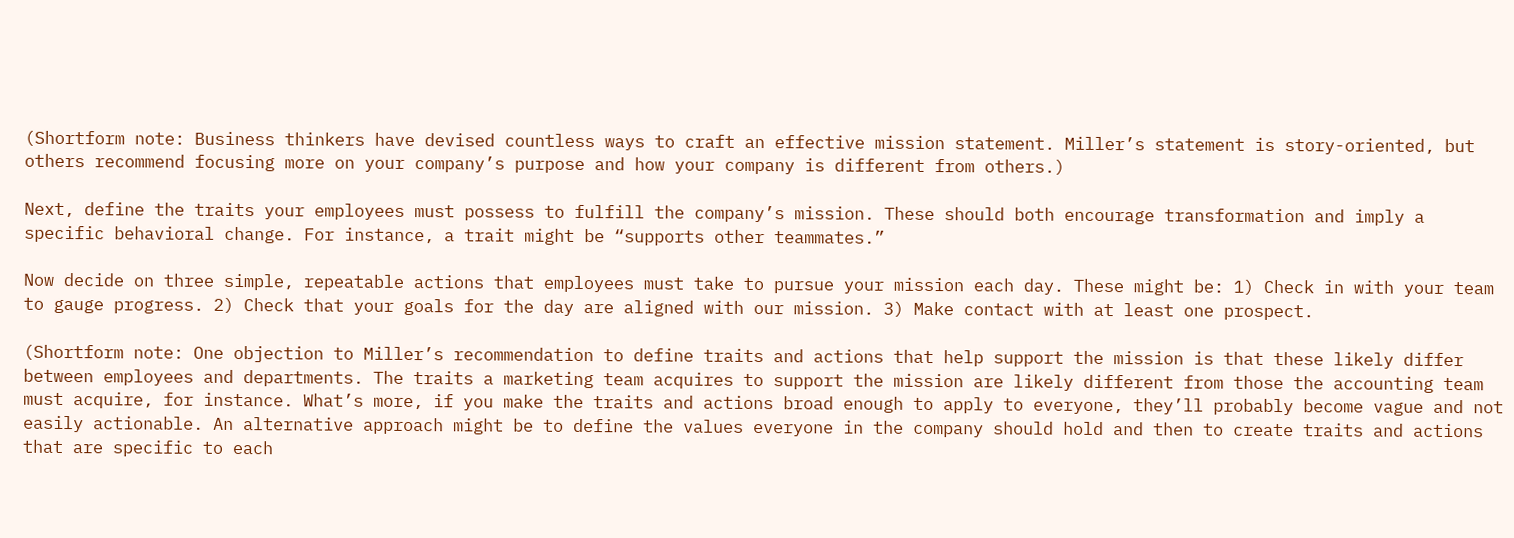(Shortform note: Business thinkers have devised countless ways to craft an effective mission statement. Miller’s statement is story-oriented, but others recommend focusing more on your company’s purpose and how your company is different from others.)

Next, define the traits your employees must possess to fulfill the company’s mission. These should both encourage transformation and imply a specific behavioral change. For instance, a trait might be “supports other teammates.”

Now decide on three simple, repeatable actions that employees must take to pursue your mission each day. These might be: 1) Check in with your team to gauge progress. 2) Check that your goals for the day are aligned with our mission. 3) Make contact with at least one prospect.

(Shortform note: One objection to Miller’s recommendation to define traits and actions that help support the mission is that these likely differ between employees and departments. The traits a marketing team acquires to support the mission are likely different from those the accounting team must acquire, for instance. What’s more, if you make the traits and actions broad enough to apply to everyone, they’ll probably become vague and not easily actionable. An alternative approach might be to define the values everyone in the company should hold and then to create traits and actions that are specific to each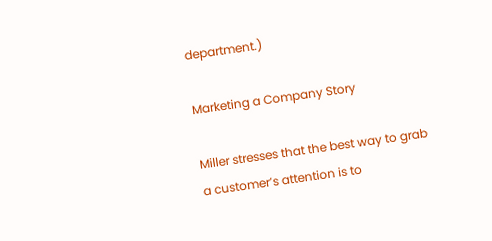department.)

Marketing a Company Story

Miller stresses that the best way to grab a customer’s attention is to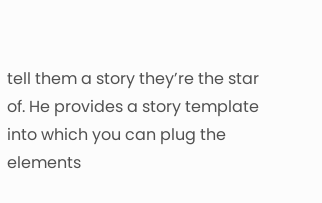tell them a story they’re the star of. He provides a story template into which you can plug the elements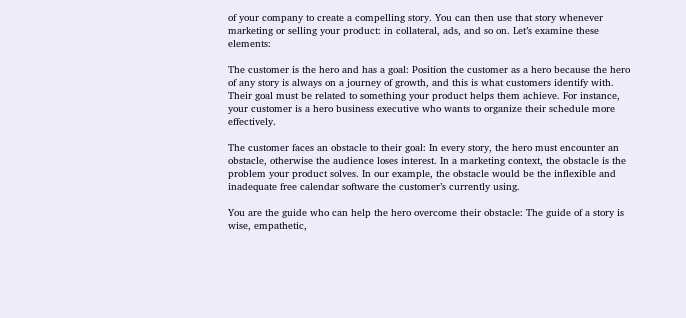of your company to create a compelling story. You can then use that story whenever marketing or selling your product: in collateral, ads, and so on. Let’s examine these elements:

The customer is the hero and has a goal: Position the customer as a hero because the hero of any story is always on a journey of growth, and this is what customers identify with. Their goal must be related to something your product helps them achieve. For instance, your customer is a hero business executive who wants to organize their schedule more effectively.

The customer faces an obstacle to their goal: In every story, the hero must encounter an obstacle, otherwise the audience loses interest. In a marketing context, the obstacle is the problem your product solves. In our example, the obstacle would be the inflexible and inadequate free calendar software the customer’s currently using.

You are the guide who can help the hero overcome their obstacle: The guide of a story is wise, empathetic,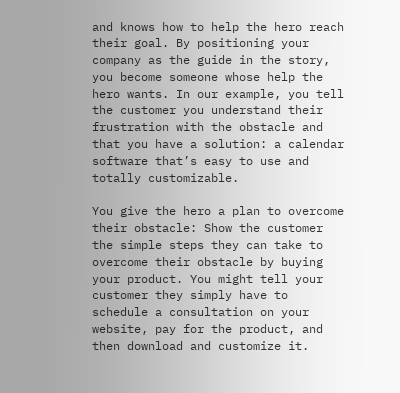and knows how to help the hero reach their goal. By positioning your company as the guide in the story, you become someone whose help the hero wants. In our example, you tell the customer you understand their frustration with the obstacle and that you have a solution: a calendar software that’s easy to use and totally customizable.

You give the hero a plan to overcome their obstacle: Show the customer the simple steps they can take to overcome their obstacle by buying your product. You might tell your customer they simply have to schedule a consultation on your website, pay for the product, and then download and customize it.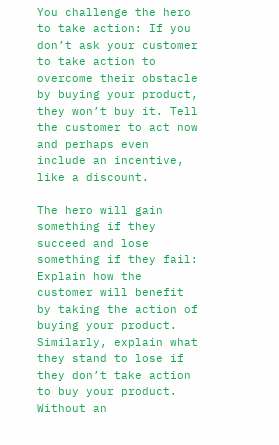You challenge the hero to take action: If you don’t ask your customer to take action to overcome their obstacle by buying your product, they won’t buy it. Tell the customer to act now and perhaps even include an incentive, like a discount.

The hero will gain something if they succeed and lose something if they fail: Explain how the customer will benefit by taking the action of buying your product. Similarly, explain what they stand to lose if they don’t take action to buy your product. Without an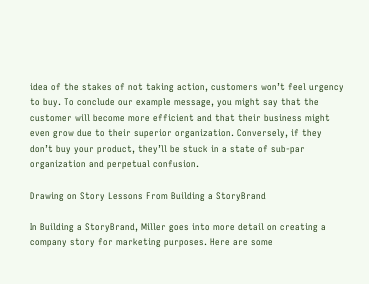idea of the stakes of not taking action, customers won’t feel urgency to buy. To conclude our example message, you might say that the customer will become more efficient and that their business might even grow due to their superior organization. Conversely, if they don’t buy your product, they’ll be stuck in a state of sub-par organization and perpetual confusion.

Drawing on Story Lessons From Building a StoryBrand

In Building a StoryBrand, Miller goes into more detail on creating a company story for marketing purposes. Here are some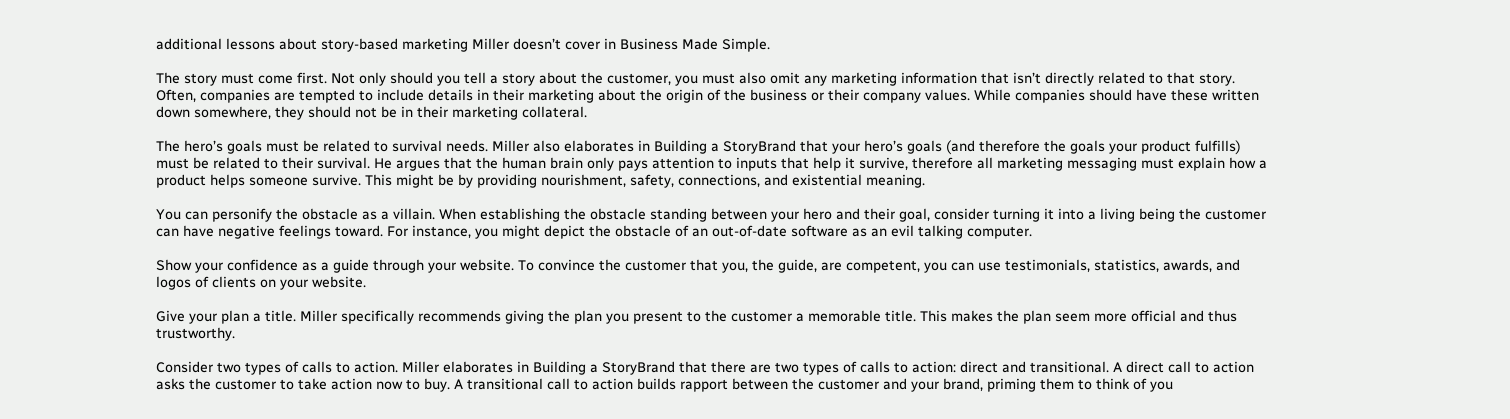additional lessons about story-based marketing Miller doesn’t cover in Business Made Simple.

The story must come first. Not only should you tell a story about the customer, you must also omit any marketing information that isn’t directly related to that story. Often, companies are tempted to include details in their marketing about the origin of the business or their company values. While companies should have these written down somewhere, they should not be in their marketing collateral.

The hero’s goals must be related to survival needs. Miller also elaborates in Building a StoryBrand that your hero’s goals (and therefore the goals your product fulfills) must be related to their survival. He argues that the human brain only pays attention to inputs that help it survive, therefore all marketing messaging must explain how a product helps someone survive. This might be by providing nourishment, safety, connections, and existential meaning.

You can personify the obstacle as a villain. When establishing the obstacle standing between your hero and their goal, consider turning it into a living being the customer can have negative feelings toward. For instance, you might depict the obstacle of an out-of-date software as an evil talking computer.

Show your confidence as a guide through your website. To convince the customer that you, the guide, are competent, you can use testimonials, statistics, awards, and logos of clients on your website.

Give your plan a title. Miller specifically recommends giving the plan you present to the customer a memorable title. This makes the plan seem more official and thus trustworthy.

Consider two types of calls to action. Miller elaborates in Building a StoryBrand that there are two types of calls to action: direct and transitional. A direct call to action asks the customer to take action now to buy. A transitional call to action builds rapport between the customer and your brand, priming them to think of you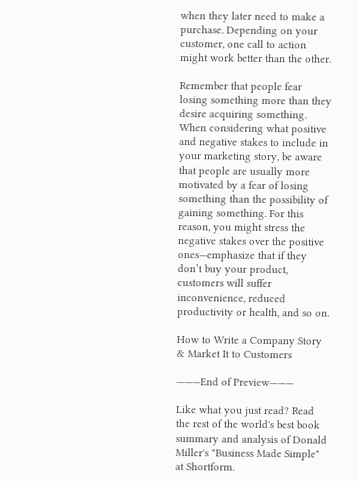when they later need to make a purchase. Depending on your customer, one call to action might work better than the other.

Remember that people fear losing something more than they desire acquiring something. When considering what positive and negative stakes to include in your marketing story, be aware that people are usually more motivated by a fear of losing something than the possibility of gaining something. For this reason, you might stress the negative stakes over the positive ones—emphasize that if they don’t buy your product, customers will suffer inconvenience, reduced productivity or health, and so on.

How to Write a Company Story & Market It to Customers

———End of Preview———

Like what you just read? Read the rest of the world's best book summary and analysis of Donald Miller's "Business Made Simple" at Shortform.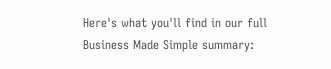Here's what you'll find in our full Business Made Simple summary: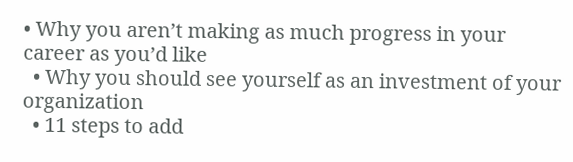• Why you aren’t making as much progress in your career as you’d like
  • Why you should see yourself as an investment of your organization
  • 11 steps to add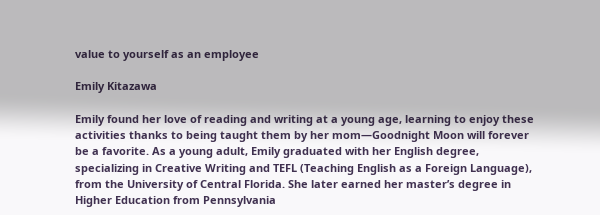value to yourself as an employee

Emily Kitazawa

Emily found her love of reading and writing at a young age, learning to enjoy these activities thanks to being taught them by her mom—Goodnight Moon will forever be a favorite. As a young adult, Emily graduated with her English degree, specializing in Creative Writing and TEFL (Teaching English as a Foreign Language), from the University of Central Florida. She later earned her master’s degree in Higher Education from Pennsylvania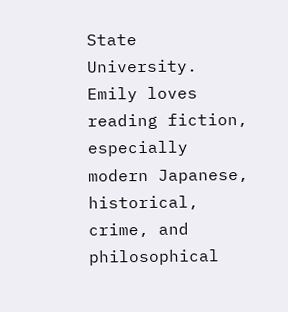State University. Emily loves reading fiction, especially modern Japanese, historical, crime, and philosophical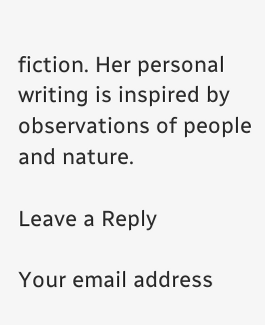fiction. Her personal writing is inspired by observations of people and nature.

Leave a Reply

Your email address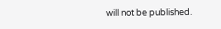will not be published.